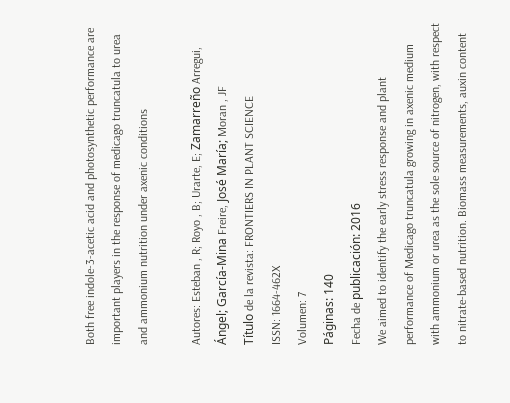Both free indole-3-acetic acid and photosynthetic performance are important players in the response of medicago truncatula to urea and ammonium nutrition under axenic conditions

Autores: Esteban , R; Royo , B; Urarte, E; Zamarreño Arregui, Ángel; García-Mina Freire, José María; Moran , JF
Título de la revista: FRONTIERS IN PLANT SCIENCE
ISSN: 1664-462X
Volumen: 7
Páginas: 140
Fecha de publicación: 2016
We aimed to identify the early stress response and plant performance of Medicago truncatula growing in axenic medium with ammonium or urea as the sole source of nitrogen, with respect to nitrate-based nutrition. Biomass measurements, auxin content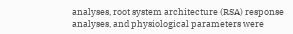analyses, root system architecture (RSA) response analyses, and physiological parameters were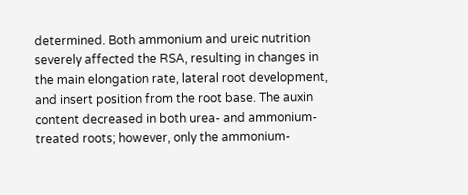determined. Both ammonium and ureic nutrition severely affected the RSA, resulting in changes in the main elongation rate, lateral root development, and insert position from the root base. The auxin content decreased in both urea- and ammonium-treated roots; however, only the ammonium-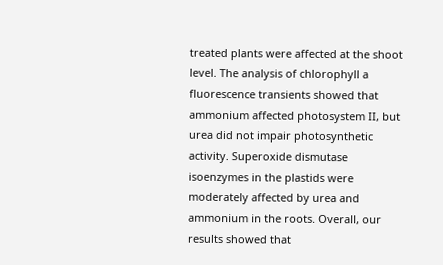treated plants were affected at the shoot level. The analysis of chlorophyll a fluorescence transients showed that ammonium affected photosystem II, but urea did not impair photosynthetic activity. Superoxide dismutase isoenzymes in the plastids were moderately affected by urea and ammonium in the roots. Overall, our results showed that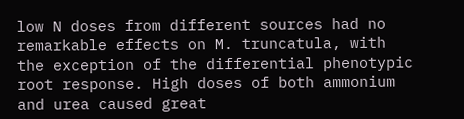low N doses from different sources had no remarkable effects on M. truncatula, with the exception of the differential phenotypic root response. High doses of both ammonium and urea caused great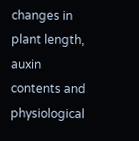changes in plant length, auxin contents and physiological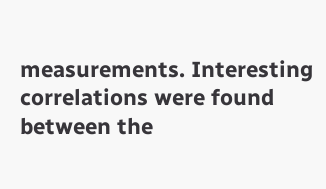measurements. Interesting correlations were found between the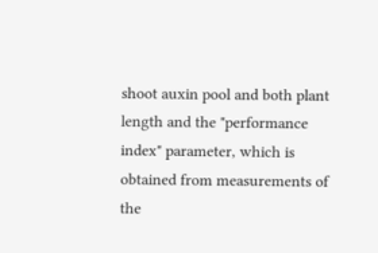shoot auxin pool and both plant length and the "performance index" parameter, which is obtained from measurements of the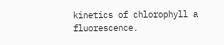kinetics of chlorophyll a fluorescence.